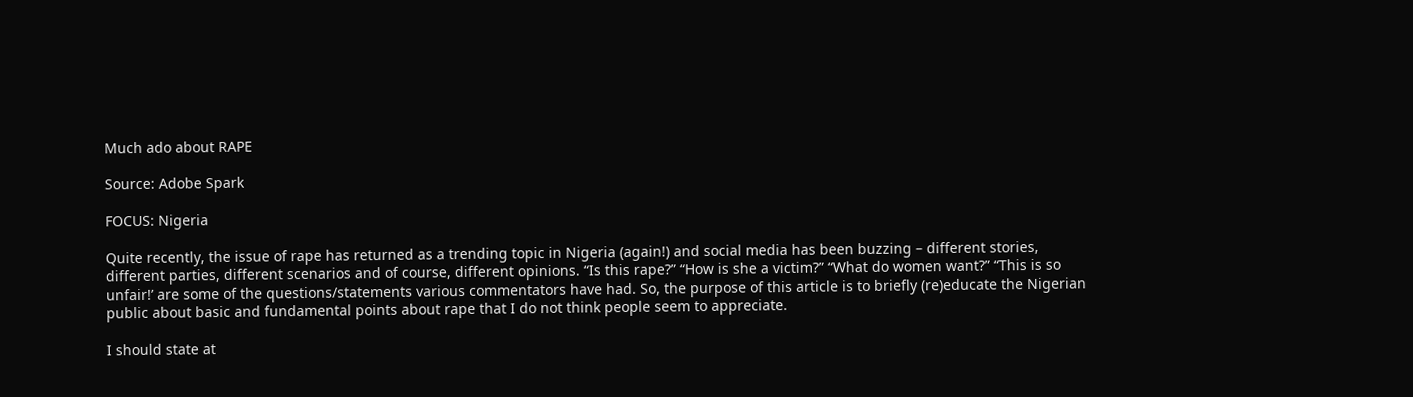Much ado about RAPE

Source: Adobe Spark

FOCUS: Nigeria

Quite recently, the issue of rape has returned as a trending topic in Nigeria (again!) and social media has been buzzing – different stories, different parties, different scenarios and of course, different opinions. “Is this rape?” “How is she a victim?” “What do women want?” “This is so unfair!’ are some of the questions/statements various commentators have had. So, the purpose of this article is to briefly (re)educate the Nigerian public about basic and fundamental points about rape that I do not think people seem to appreciate.

I should state at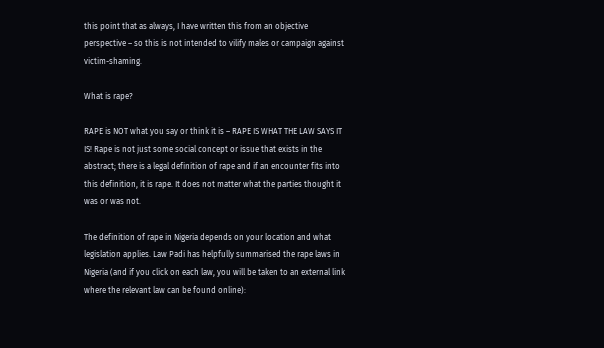this point that as always, I have written this from an objective perspective – so this is not intended to vilify males or campaign against victim-shaming.

What is rape?

RAPE is NOT what you say or think it is – RAPE IS WHAT THE LAW SAYS IT IS! Rape is not just some social concept or issue that exists in the abstract; there is a legal definition of rape and if an encounter fits into this definition, it is rape. It does not matter what the parties thought it was or was not.

The definition of rape in Nigeria depends on your location and what legislation applies. Law Padi has helpfully summarised the rape laws in Nigeria (and if you click on each law, you will be taken to an external link where the relevant law can be found online):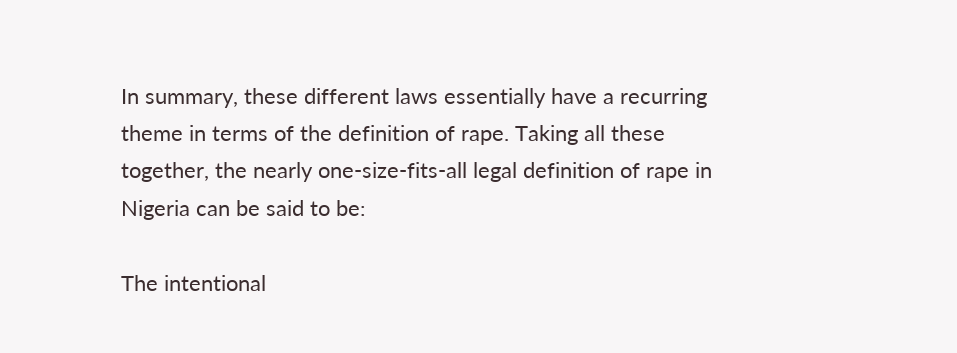In summary, these different laws essentially have a recurring theme in terms of the definition of rape. Taking all these together, the nearly one-size-fits-all legal definition of rape in Nigeria can be said to be:

The intentional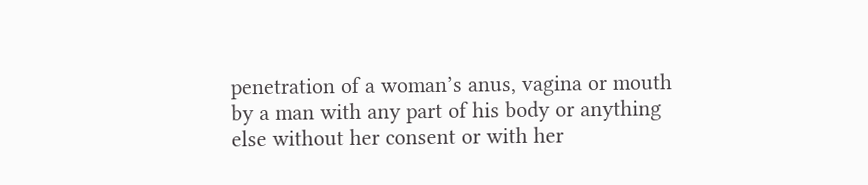penetration of a woman’s anus, vagina or mouth by a man with any part of his body or anything else without her consent or with her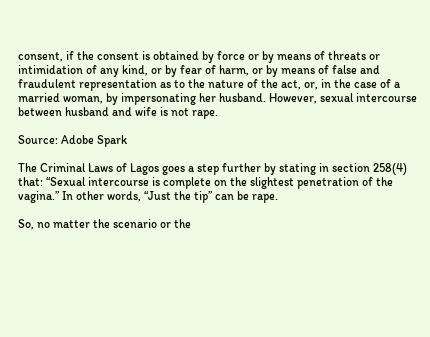consent, if the consent is obtained by force or by means of threats or intimidation of any kind, or by fear of harm, or by means of false and fraudulent representation as to the nature of the act, or, in the case of a married woman, by impersonating her husband. However, sexual intercourse between husband and wife is not rape.

Source: Adobe Spark

The Criminal Laws of Lagos goes a step further by stating in section 258(4) that: “Sexual intercourse is complete on the slightest penetration of the vagina.” In other words, “Just the tip” can be rape.

So, no matter the scenario or the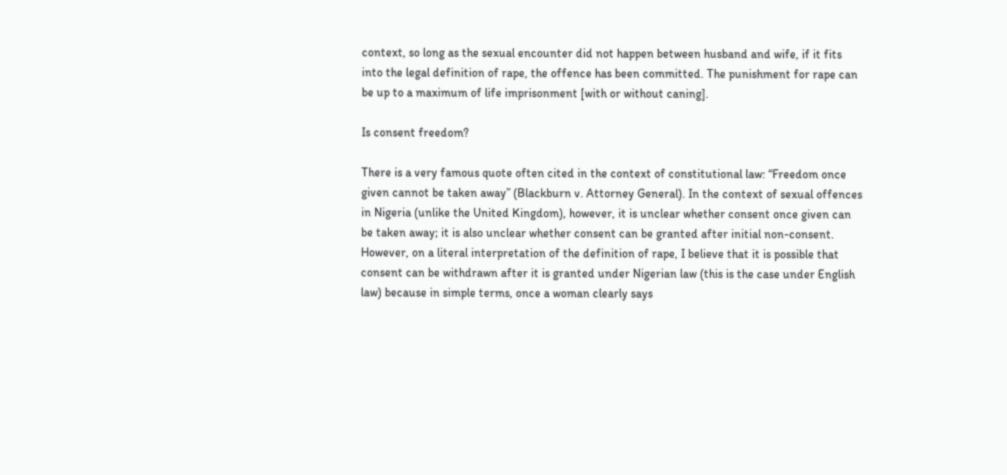context, so long as the sexual encounter did not happen between husband and wife, if it fits into the legal definition of rape, the offence has been committed. The punishment for rape can be up to a maximum of life imprisonment [with or without caning].

Is consent freedom?

There is a very famous quote often cited in the context of constitutional law: “Freedom once given cannot be taken away” (Blackburn v. Attorney General). In the context of sexual offences in Nigeria (unlike the United Kingdom), however, it is unclear whether consent once given can be taken away; it is also unclear whether consent can be granted after initial non-consent. However, on a literal interpretation of the definition of rape, I believe that it is possible that consent can be withdrawn after it is granted under Nigerian law (this is the case under English law) because in simple terms, once a woman clearly says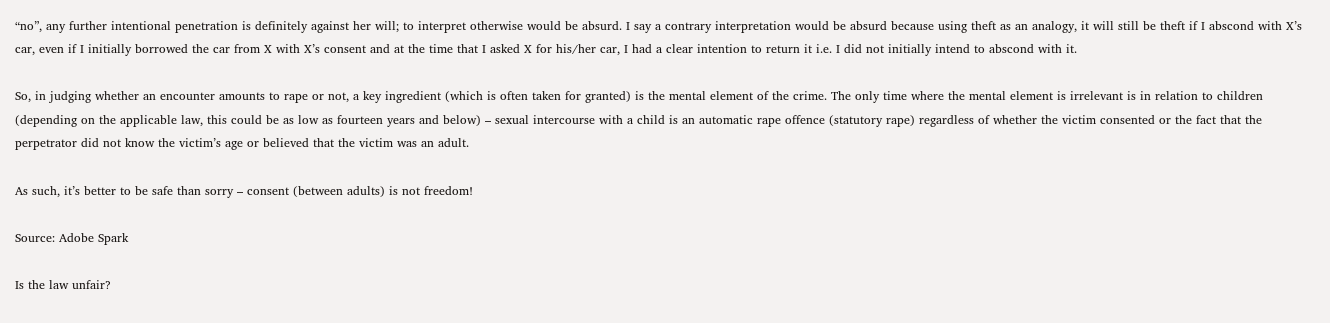“no”, any further intentional penetration is definitely against her will; to interpret otherwise would be absurd. I say a contrary interpretation would be absurd because using theft as an analogy, it will still be theft if I abscond with X’s car, even if I initially borrowed the car from X with X’s consent and at the time that I asked X for his/her car, I had a clear intention to return it i.e. I did not initially intend to abscond with it.

So, in judging whether an encounter amounts to rape or not, a key ingredient (which is often taken for granted) is the mental element of the crime. The only time where the mental element is irrelevant is in relation to children (depending on the applicable law, this could be as low as fourteen years and below) – sexual intercourse with a child is an automatic rape offence (statutory rape) regardless of whether the victim consented or the fact that the perpetrator did not know the victim’s age or believed that the victim was an adult.

As such, it’s better to be safe than sorry – consent (between adults) is not freedom!

Source: Adobe Spark

Is the law unfair?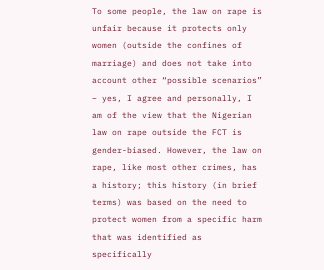To some people, the law on rape is unfair because it protects only women (outside the confines of marriage) and does not take into account other “possible scenarios” – yes, I agree and personally, I am of the view that the Nigerian law on rape outside the FCT is gender-biased. However, the law on rape, like most other crimes, has a history; this history (in brief terms) was based on the need to protect women from a specific harm that was identified as specifically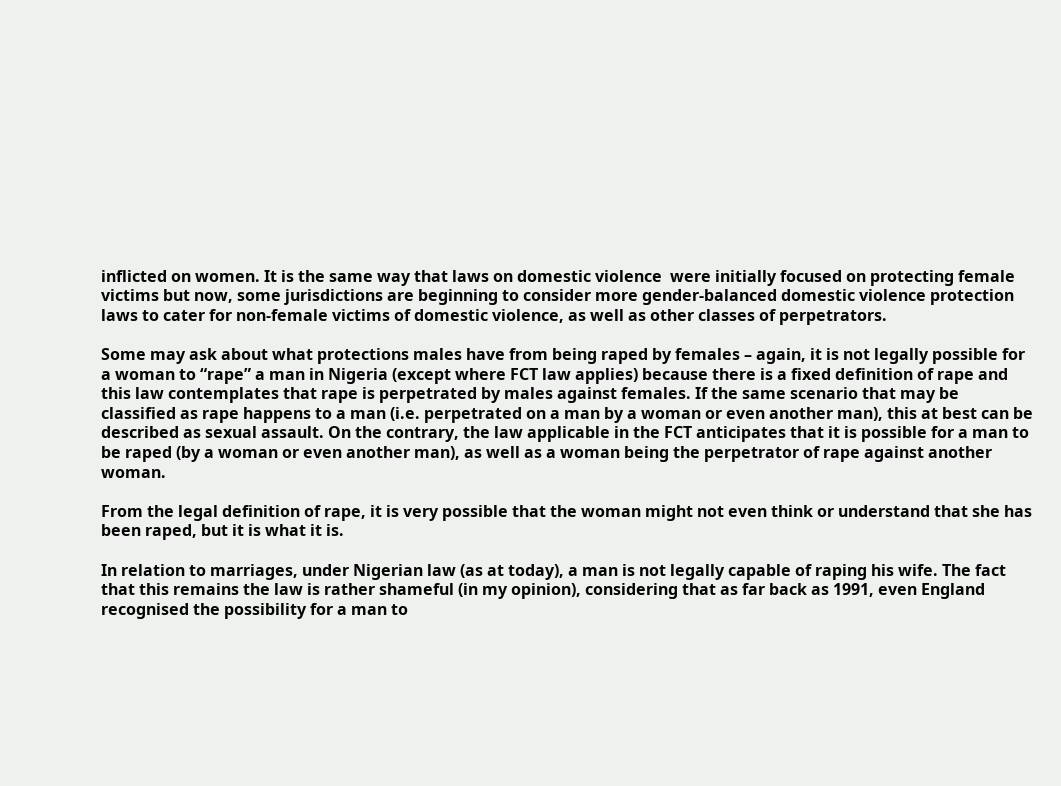inflicted on women. It is the same way that laws on domestic violence  were initially focused on protecting female victims but now, some jurisdictions are beginning to consider more gender-balanced domestic violence protection laws to cater for non-female victims of domestic violence, as well as other classes of perpetrators.

Some may ask about what protections males have from being raped by females – again, it is not legally possible for a woman to “rape” a man in Nigeria (except where FCT law applies) because there is a fixed definition of rape and this law contemplates that rape is perpetrated by males against females. If the same scenario that may be classified as rape happens to a man (i.e. perpetrated on a man by a woman or even another man), this at best can be described as sexual assault. On the contrary, the law applicable in the FCT anticipates that it is possible for a man to be raped (by a woman or even another man), as well as a woman being the perpetrator of rape against another woman.

From the legal definition of rape, it is very possible that the woman might not even think or understand that she has been raped, but it is what it is.

In relation to marriages, under Nigerian law (as at today), a man is not legally capable of raping his wife. The fact that this remains the law is rather shameful (in my opinion), considering that as far back as 1991, even England recognised the possibility for a man to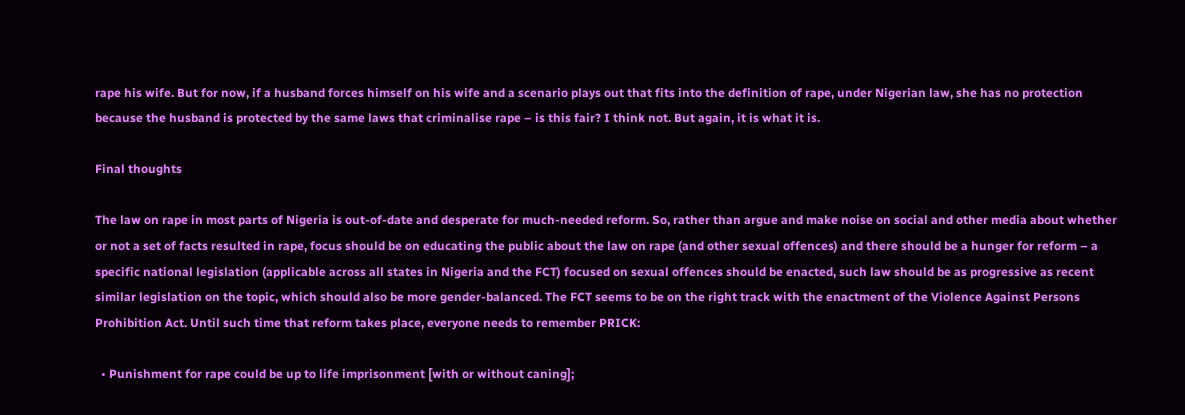rape his wife. But for now, if a husband forces himself on his wife and a scenario plays out that fits into the definition of rape, under Nigerian law, she has no protection because the husband is protected by the same laws that criminalise rape – is this fair? I think not. But again, it is what it is.

Final thoughts

The law on rape in most parts of Nigeria is out-of-date and desperate for much-needed reform. So, rather than argue and make noise on social and other media about whether or not a set of facts resulted in rape, focus should be on educating the public about the law on rape (and other sexual offences) and there should be a hunger for reform – a specific national legislation (applicable across all states in Nigeria and the FCT) focused on sexual offences should be enacted, such law should be as progressive as recent similar legislation on the topic, which should also be more gender-balanced. The FCT seems to be on the right track with the enactment of the Violence Against Persons Prohibition Act. Until such time that reform takes place, everyone needs to remember PRICK:

  • Punishment for rape could be up to life imprisonment [with or without caning];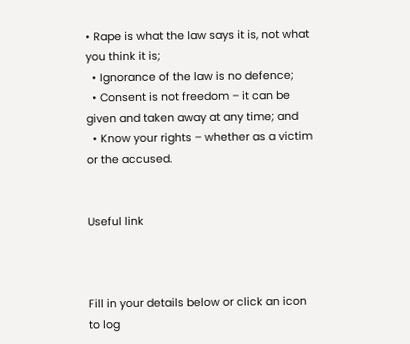• Rape is what the law says it is, not what you think it is;
  • Ignorance of the law is no defence;
  • Consent is not freedom – it can be given and taken away at any time; and
  • Know your rights – whether as a victim or the accused.


Useful link



Fill in your details below or click an icon to log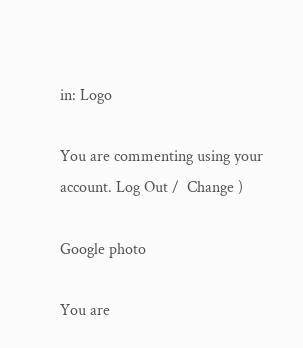in: Logo

You are commenting using your account. Log Out /  Change )

Google photo

You are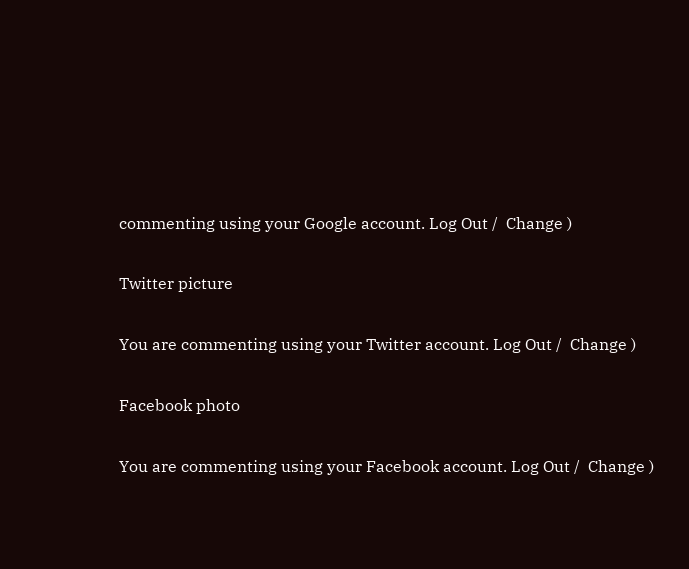commenting using your Google account. Log Out /  Change )

Twitter picture

You are commenting using your Twitter account. Log Out /  Change )

Facebook photo

You are commenting using your Facebook account. Log Out /  Change )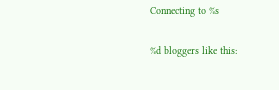Connecting to %s

%d bloggers like this: